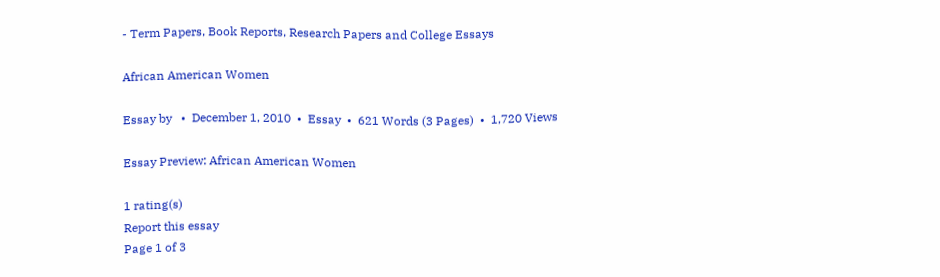- Term Papers, Book Reports, Research Papers and College Essays

African American Women

Essay by   •  December 1, 2010  •  Essay  •  621 Words (3 Pages)  •  1,720 Views

Essay Preview: African American Women

1 rating(s)
Report this essay
Page 1 of 3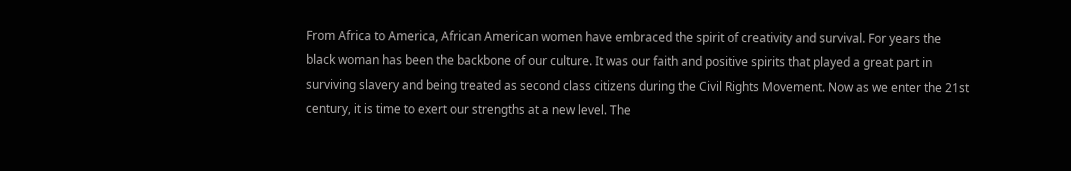From Africa to America, African American women have embraced the spirit of creativity and survival. For years the black woman has been the backbone of our culture. It was our faith and positive spirits that played a great part in surviving slavery and being treated as second class citizens during the Civil Rights Movement. Now as we enter the 21st century, it is time to exert our strengths at a new level. The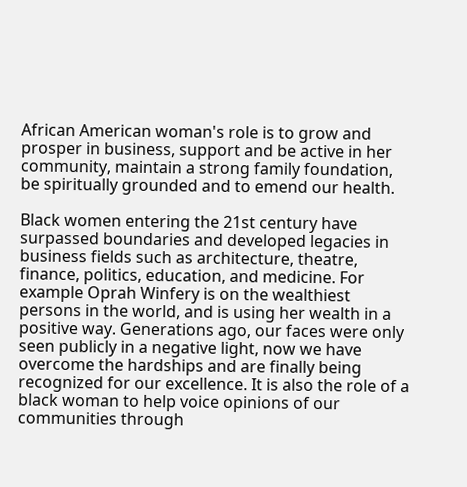African American woman's role is to grow and prosper in business, support and be active in her community, maintain a strong family foundation, be spiritually grounded and to emend our health.

Black women entering the 21st century have surpassed boundaries and developed legacies in business fields such as architecture, theatre, finance, politics, education, and medicine. For example Oprah Winfery is on the wealthiest persons in the world, and is using her wealth in a positive way. Generations ago, our faces were only seen publicly in a negative light, now we have overcome the hardships and are finally being recognized for our excellence. It is also the role of a black woman to help voice opinions of our communities through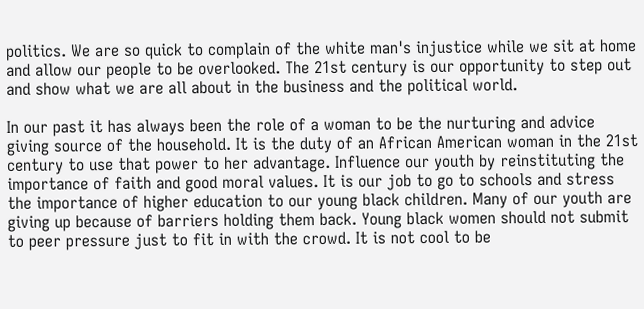politics. We are so quick to complain of the white man's injustice while we sit at home and allow our people to be overlooked. The 21st century is our opportunity to step out and show what we are all about in the business and the political world.

In our past it has always been the role of a woman to be the nurturing and advice giving source of the household. It is the duty of an African American woman in the 21st century to use that power to her advantage. Influence our youth by reinstituting the importance of faith and good moral values. It is our job to go to schools and stress the importance of higher education to our young black children. Many of our youth are giving up because of barriers holding them back. Young black women should not submit to peer pressure just to fit in with the crowd. It is not cool to be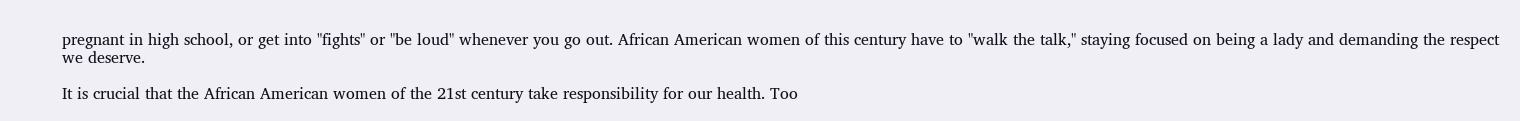pregnant in high school, or get into "fights" or "be loud" whenever you go out. African American women of this century have to "walk the talk," staying focused on being a lady and demanding the respect we deserve.

It is crucial that the African American women of the 21st century take responsibility for our health. Too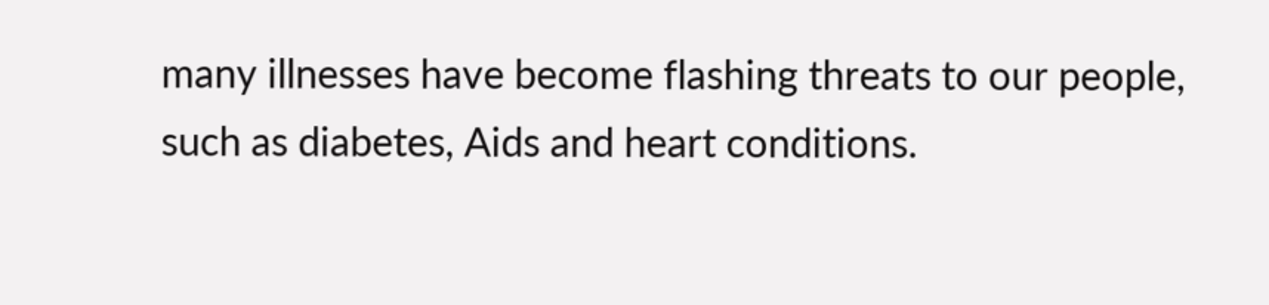many illnesses have become flashing threats to our people, such as diabetes, Aids and heart conditions.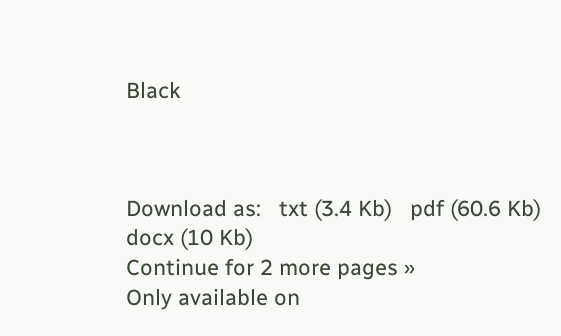Black



Download as:   txt (3.4 Kb)   pdf (60.6 Kb)   docx (10 Kb)
Continue for 2 more pages »
Only available on